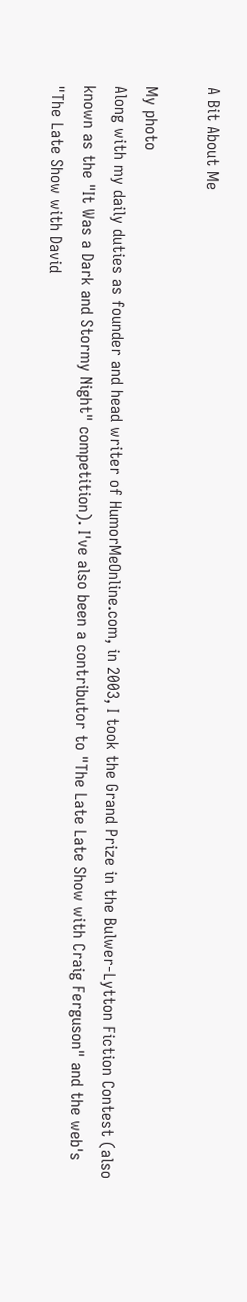A Bit About Me

My photo
Along with my daily duties as founder and head writer of HumorMeOnline.com, in 2003, I took the Grand Prize in the Bulwer-Lytton Fiction Contest (also known as the "It Was a Dark and Stormy Night" competition). I've also been a contributor to "The Late Late Show with Craig Ferguson" and the web's "The Late Show with David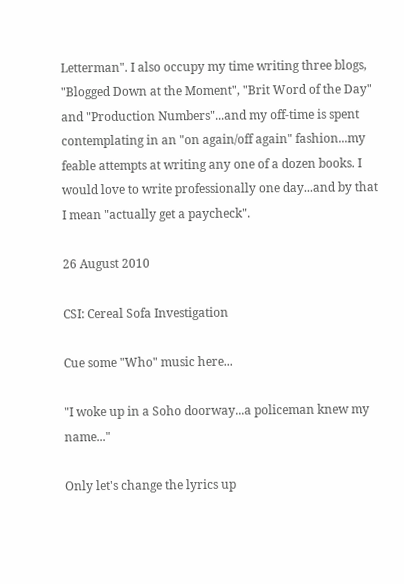Letterman". I also occupy my time writing three blogs, "Blogged Down at the Moment", "Brit Word of the Day" and "Production Numbers"...and my off-time is spent contemplating in an "on again/off again" fashion...my feable attempts at writing any one of a dozen books. I would love to write professionally one day...and by that I mean "actually get a paycheck".

26 August 2010

CSI: Cereal Sofa Investigation

Cue some "Who" music here...

"I woke up in a Soho doorway...a policeman knew my name..."

Only let's change the lyrics up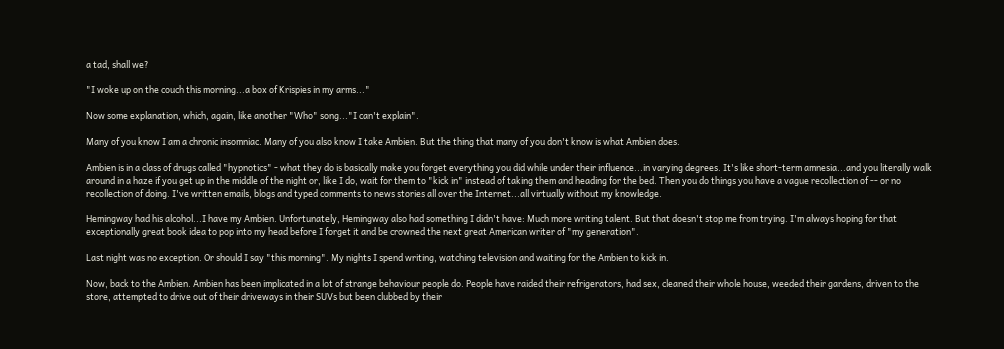a tad, shall we?

"I woke up on the couch this morning...a box of Krispies in my arms..."

Now some explanation, which, again, like another "Who" song..."I can't explain".

Many of you know I am a chronic insomniac. Many of you also know I take Ambien. But the thing that many of you don't know is what Ambien does.

Ambien is in a class of drugs called "hypnotics" - what they do is basically make you forget everything you did while under their influence...in varying degrees. It's like short-term amnesia...and you literally walk around in a haze if you get up in the middle of the night or, like I do, wait for them to "kick in" instead of taking them and heading for the bed. Then you do things you have a vague recollection of -- or no recollection of doing. I've written emails, blogs and typed comments to news stories all over the Internet...all virtually without my knowledge.

Hemingway had his alcohol...I have my Ambien. Unfortunately, Hemingway also had something I didn't have: Much more writing talent. But that doesn't stop me from trying. I'm always hoping for that exceptionally great book idea to pop into my head before I forget it and be crowned the next great American writer of "my generation".

Last night was no exception. Or should I say "this morning". My nights I spend writing, watching television and waiting for the Ambien to kick in.

Now, back to the Ambien. Ambien has been implicated in a lot of strange behaviour people do. People have raided their refrigerators, had sex, cleaned their whole house, weeded their gardens, driven to the store, attempted to drive out of their driveways in their SUVs but been clubbed by their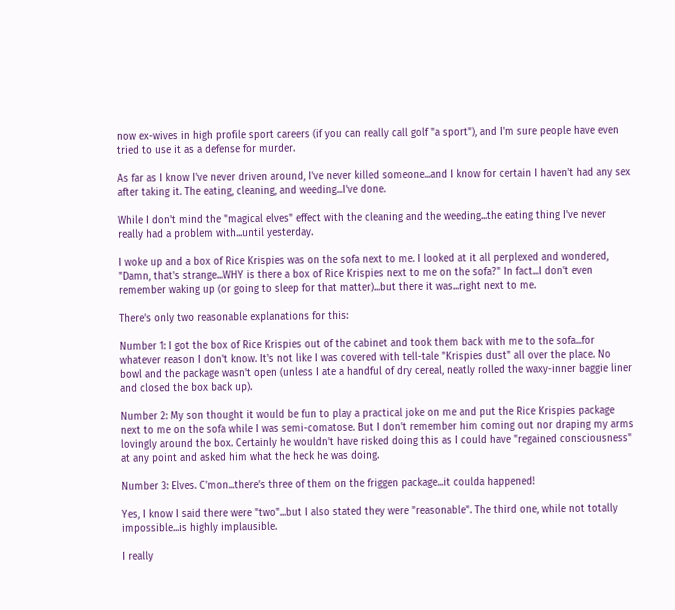now ex-wives in high profile sport careers (if you can really call golf "a sport"), and I'm sure people have even tried to use it as a defense for murder.

As far as I know I've never driven around, I've never killed someone...and I know for certain I haven't had any sex after taking it. The eating, cleaning, and weeding...I've done.

While I don't mind the "magical elves" effect with the cleaning and the weeding...the eating thing I've never really had a problem with...until yesterday.

I woke up and a box of Rice Krispies was on the sofa next to me. I looked at it all perplexed and wondered, "Damn, that's strange...WHY is there a box of Rice Krispies next to me on the sofa?" In fact...I don't even remember waking up (or going to sleep for that matter)...but there it was...right next to me.

There's only two reasonable explanations for this:

Number 1: I got the box of Rice Krispies out of the cabinet and took them back with me to the sofa...for whatever reason I don't know. It's not like I was covered with tell-tale "Krispies dust" all over the place. No bowl and the package wasn't open (unless I ate a handful of dry cereal, neatly rolled the waxy-inner baggie liner and closed the box back up).

Number 2: My son thought it would be fun to play a practical joke on me and put the Rice Krispies package next to me on the sofa while I was semi-comatose. But I don't remember him coming out nor draping my arms lovingly around the box. Certainly he wouldn't have risked doing this as I could have "regained consciousness" at any point and asked him what the heck he was doing.

Number 3: Elves. C'mon...there's three of them on the friggen package...it coulda happened!

Yes, I know I said there were "two"...but I also stated they were "reasonable". The third one, while not totally impossible...is highly implausible.

I really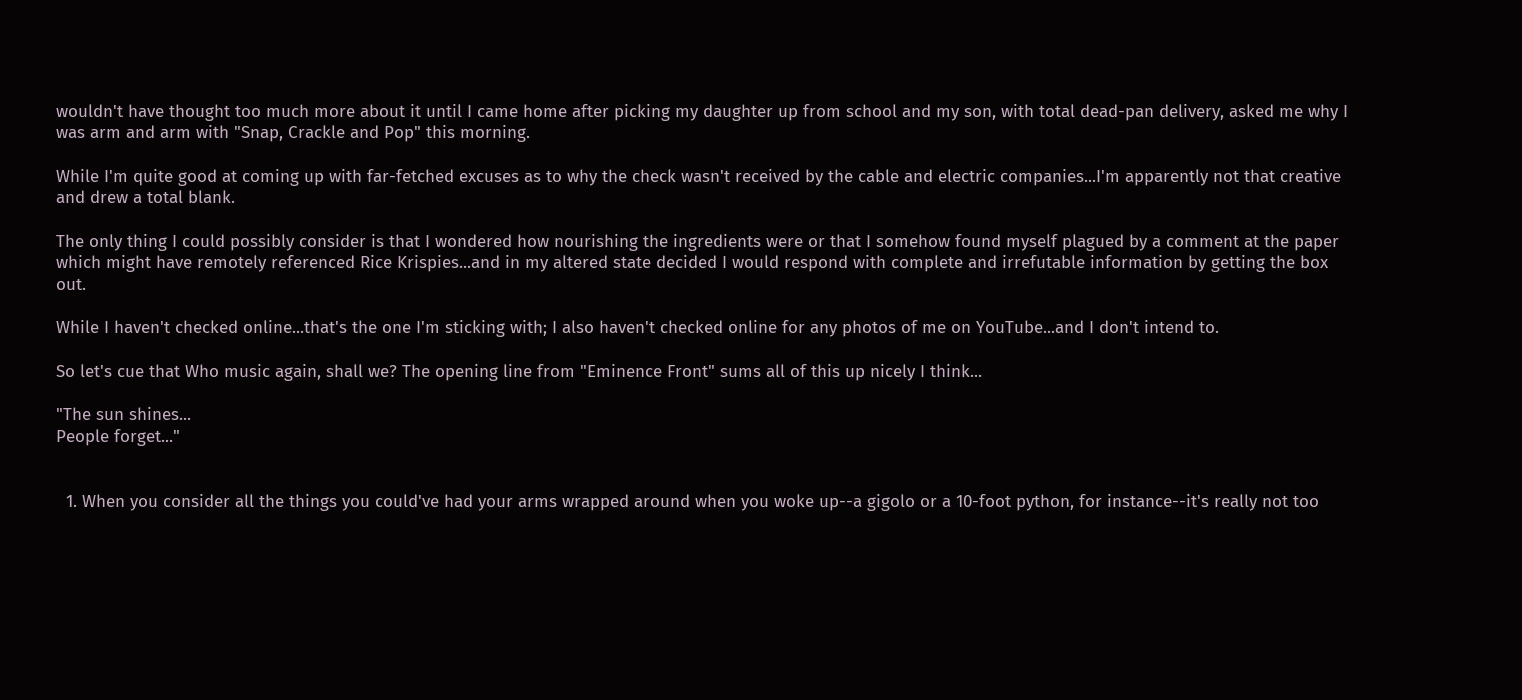wouldn't have thought too much more about it until I came home after picking my daughter up from school and my son, with total dead-pan delivery, asked me why I was arm and arm with "Snap, Crackle and Pop" this morning.

While I'm quite good at coming up with far-fetched excuses as to why the check wasn't received by the cable and electric companies...I'm apparently not that creative and drew a total blank.

The only thing I could possibly consider is that I wondered how nourishing the ingredients were or that I somehow found myself plagued by a comment at the paper which might have remotely referenced Rice Krispies...and in my altered state decided I would respond with complete and irrefutable information by getting the box out.

While I haven't checked online...that's the one I'm sticking with; I also haven't checked online for any photos of me on YouTube...and I don't intend to.

So let's cue that Who music again, shall we? The opening line from "Eminence Front" sums all of this up nicely I think...

"The sun shines...
People forget..."


  1. When you consider all the things you could've had your arms wrapped around when you woke up--a gigolo or a 10-foot python, for instance--it's really not too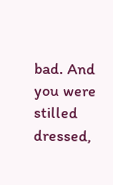bad. And you were stilled dressed,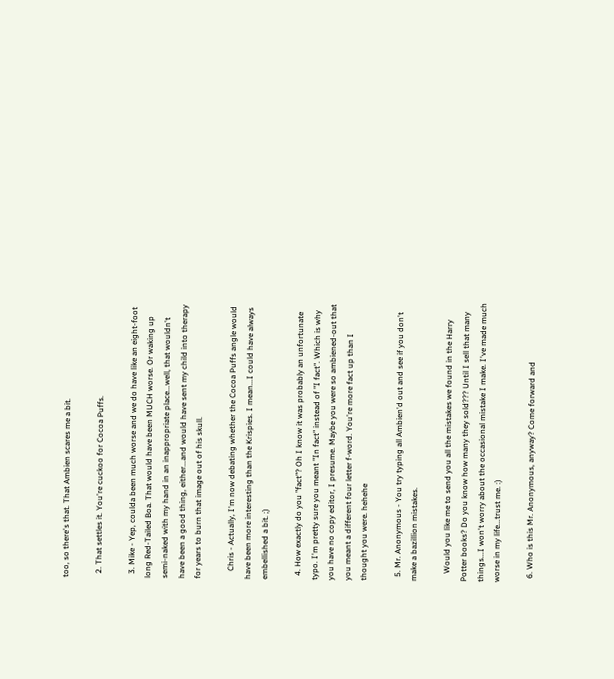too, so there's that. That Ambien scares me a bit.

  2. That settles it. You're cuckoo for Cocoa Puffs.

  3. Mike - Yep, coulda been much worse and we do have like an eight-foot long Red-Tailed Boa. That would have been MUCH worse. Or waking up semi-naked with my hand in an inappropriate place...well, that wouldn't have been a good thing, either...and would have sent my child into therapy for years to burn that image out of his skull.

    Chris - Actually, I'm now debating whether the Cocoa Puffs angle would have been more interesting than the Krispies. I mean...I could have always embellished a bit. ;)

  4. How exactly do you "fact"? Oh I know it was probably an unfortunate typo. I'm pretty sure you meant "In fact" instead of "I fact". Which is why you have no copy editor, I presume. Maybe you were so ambiened-out that you meant a different four letter f-word. You're more fact up than I thought you were. hehehe

  5. Mr. Anonymous - You try typing all Ambien'd out and see if you don't make a bazillion mistakes.

    Would you like me to send you all the mistakes we found in the Harry Potter books? Do you know how many they sold??? Until I sell that many things...I won't worry about the occasional mistake I make. I've made much worse in my life...trust me. :)

  6. Who is this Mr. Anonymous, anyway? Come forward and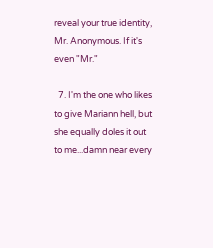reveal your true identity, Mr. Anonymous. If it's even "Mr."

  7. I'm the one who likes to give Mariann hell, but she equally doles it out to me...damn near every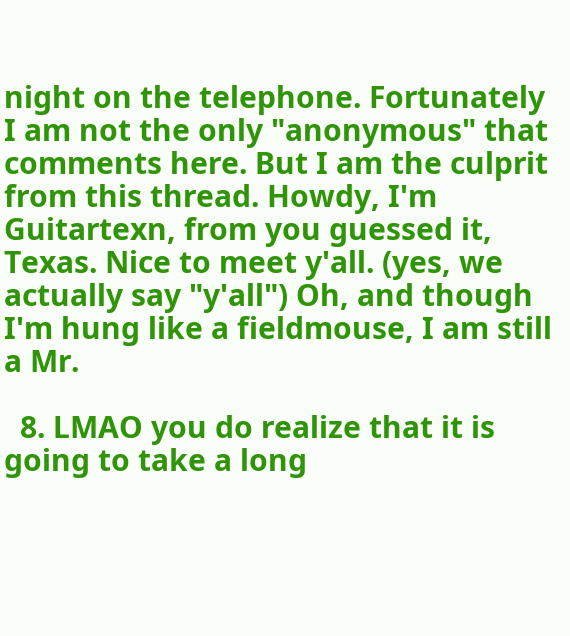night on the telephone. Fortunately I am not the only "anonymous" that comments here. But I am the culprit from this thread. Howdy, I'm Guitartexn, from you guessed it, Texas. Nice to meet y'all. (yes, we actually say "y'all") Oh, and though I'm hung like a fieldmouse, I am still a Mr.

  8. LMAO you do realize that it is going to take a long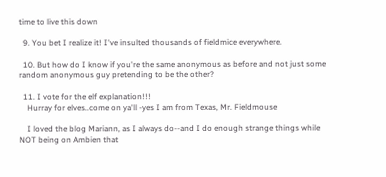time to live this down

  9. You bet I realize it! I've insulted thousands of fieldmice everywhere.

  10. But how do I know if you're the same anonymous as before and not just some random anonymous guy pretending to be the other?

  11. I vote for the elf explanation!!!
    Hurray for elves..come on ya'll -yes I am from Texas, Mr. Fieldmouse

    I loved the blog Mariann, as I always do--and I do enough strange things while NOT being on Ambien that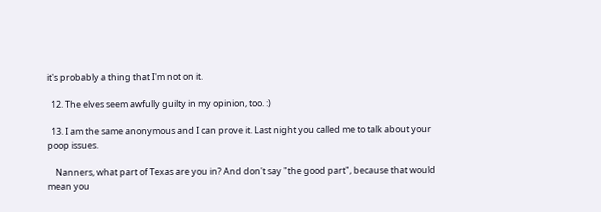it's probably a thing that I'm not on it.

  12. The elves seem awfully guilty in my opinion, too. :)

  13. I am the same anonymous and I can prove it. Last night you called me to talk about your poop issues.

    Nanners, what part of Texas are you in? And don't say "the good part", because that would mean you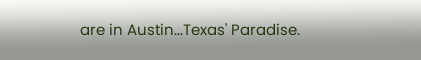are in Austin...Texas' Paradise.